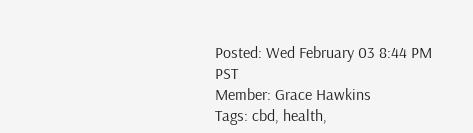Posted: Wed February 03 8:44 PM PST
Member: Grace Hawkins
Tags: cbd, health,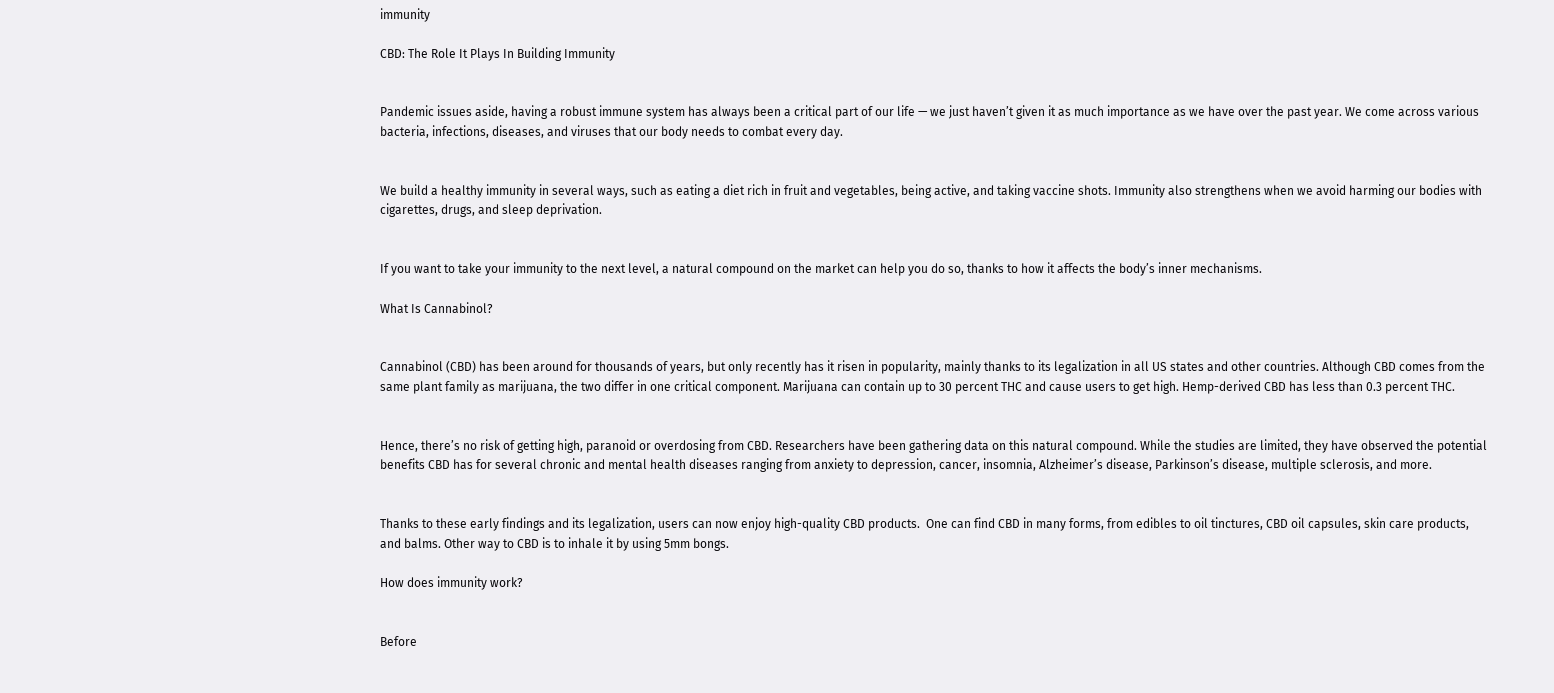immunity

CBD: The Role It Plays In Building Immunity


Pandemic issues aside, having a robust immune system has always been a critical part of our life — we just haven’t given it as much importance as we have over the past year. We come across various bacteria, infections, diseases, and viruses that our body needs to combat every day.


We build a healthy immunity in several ways, such as eating a diet rich in fruit and vegetables, being active, and taking vaccine shots. Immunity also strengthens when we avoid harming our bodies with cigarettes, drugs, and sleep deprivation.


If you want to take your immunity to the next level, a natural compound on the market can help you do so, thanks to how it affects the body’s inner mechanisms.

What Is Cannabinol?


Cannabinol (CBD) has been around for thousands of years, but only recently has it risen in popularity, mainly thanks to its legalization in all US states and other countries. Although CBD comes from the same plant family as marijuana, the two differ in one critical component. Marijuana can contain up to 30 percent THC and cause users to get high. Hemp-derived CBD has less than 0.3 percent THC.


Hence, there’s no risk of getting high, paranoid or overdosing from CBD. Researchers have been gathering data on this natural compound. While the studies are limited, they have observed the potential benefits CBD has for several chronic and mental health diseases ranging from anxiety to depression, cancer, insomnia, Alzheimer’s disease, Parkinson’s disease, multiple sclerosis, and more.


Thanks to these early findings and its legalization, users can now enjoy high-quality CBD products.  One can find CBD in many forms, from edibles to oil tinctures, CBD oil capsules, skin care products, and balms. Other way to CBD is to inhale it by using 5mm bongs.

How does immunity work?


Before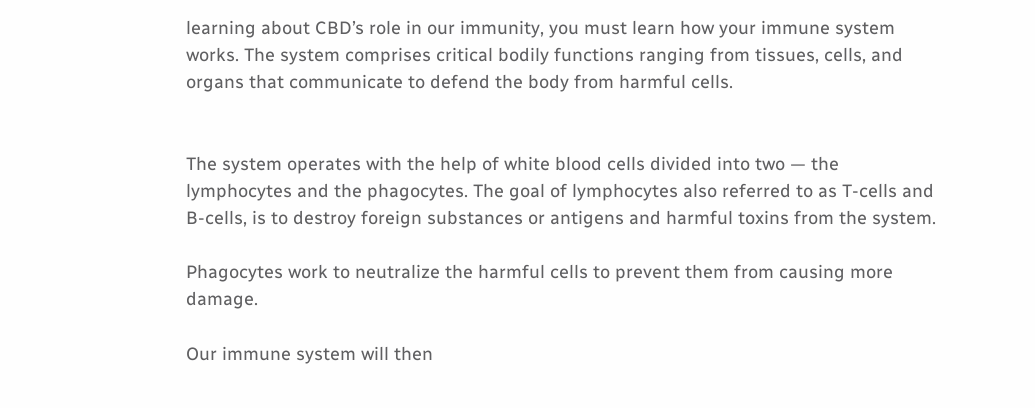learning about CBD’s role in our immunity, you must learn how your immune system works. The system comprises critical bodily functions ranging from tissues, cells, and organs that communicate to defend the body from harmful cells.


The system operates with the help of white blood cells divided into two — the lymphocytes and the phagocytes. The goal of lymphocytes also referred to as T-cells and B-cells, is to destroy foreign substances or antigens and harmful toxins from the system.

Phagocytes work to neutralize the harmful cells to prevent them from causing more damage.

Our immune system will then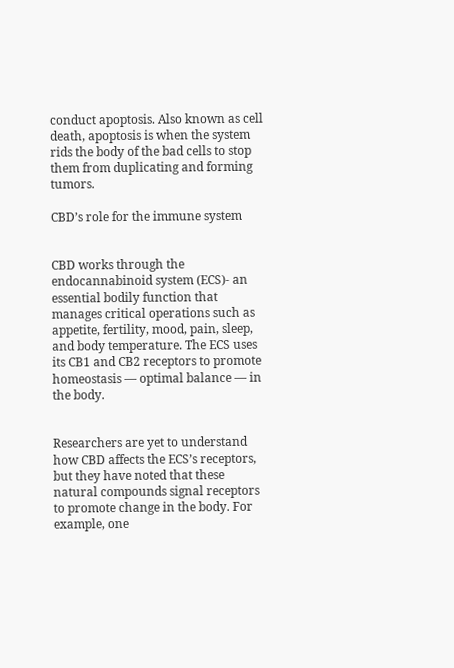conduct apoptosis. Also known as cell death, apoptosis is when the system rids the body of the bad cells to stop them from duplicating and forming tumors.

CBD’s role for the immune system


CBD works through the endocannabinoid system (ECS)- an essential bodily function that manages critical operations such as appetite, fertility, mood, pain, sleep, and body temperature. The ECS uses its CB1 and CB2 receptors to promote homeostasis — optimal balance — in the body.


Researchers are yet to understand how CBD affects the ECS’s receptors, but they have noted that these natural compounds signal receptors to promote change in the body. For example, one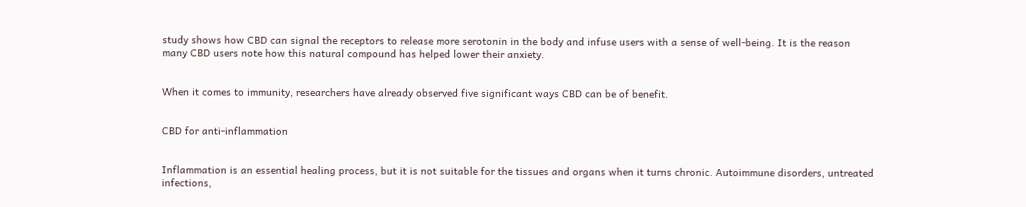study shows how CBD can signal the receptors to release more serotonin in the body and infuse users with a sense of well-being. It is the reason many CBD users note how this natural compound has helped lower their anxiety.


When it comes to immunity, researchers have already observed five significant ways CBD can be of benefit.


CBD for anti-inflammation


Inflammation is an essential healing process, but it is not suitable for the tissues and organs when it turns chronic. Autoimmune disorders, untreated infections,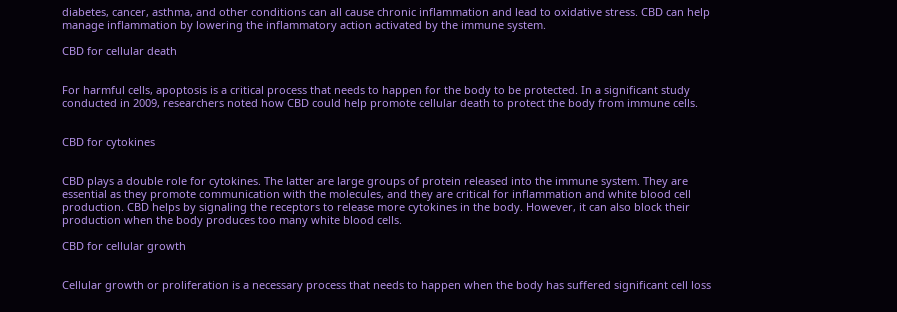diabetes, cancer, asthma, and other conditions can all cause chronic inflammation and lead to oxidative stress. CBD can help manage inflammation by lowering the inflammatory action activated by the immune system.

CBD for cellular death


For harmful cells, apoptosis is a critical process that needs to happen for the body to be protected. In a significant study conducted in 2009, researchers noted how CBD could help promote cellular death to protect the body from immune cells.


CBD for cytokines


CBD plays a double role for cytokines. The latter are large groups of protein released into the immune system. They are essential as they promote communication with the molecules, and they are critical for inflammation and white blood cell production. CBD helps by signaling the receptors to release more cytokines in the body. However, it can also block their production when the body produces too many white blood cells.

CBD for cellular growth


Cellular growth or proliferation is a necessary process that needs to happen when the body has suffered significant cell loss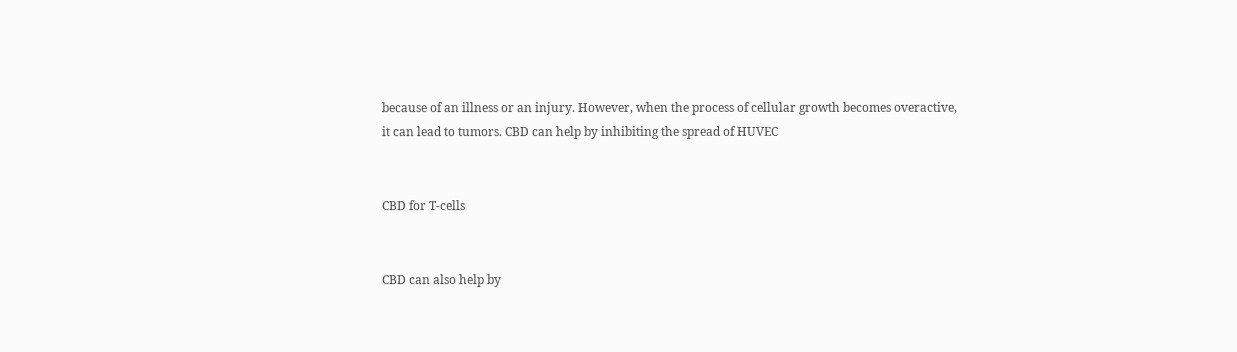because of an illness or an injury. However, when the process of cellular growth becomes overactive, it can lead to tumors. CBD can help by inhibiting the spread of HUVEC


CBD for T-cells


CBD can also help by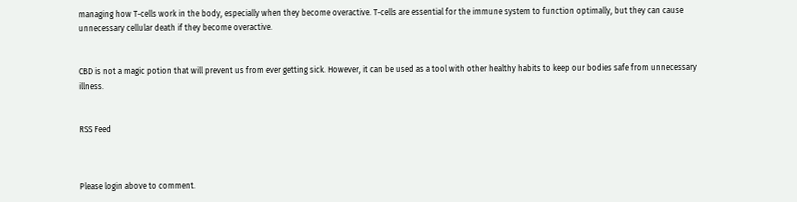managing how T-cells work in the body, especially when they become overactive. T-cells are essential for the immune system to function optimally, but they can cause unnecessary cellular death if they become overactive.


CBD is not a magic potion that will prevent us from ever getting sick. However, it can be used as a tool with other healthy habits to keep our bodies safe from unnecessary illness.


RSS Feed



Please login above to comment.